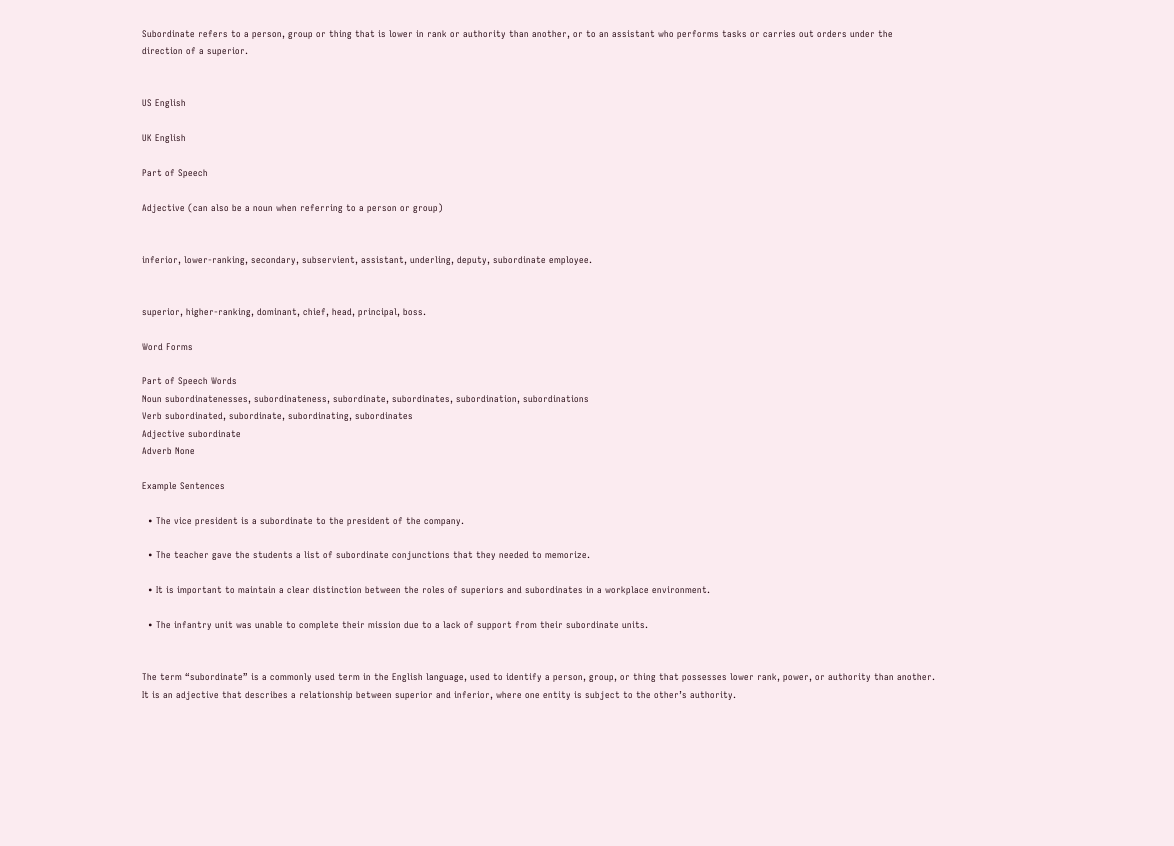Subordinate refers to a person, group or thing that is lower in rank or authority than another, or to an assistant who performs tasks or carries out orders under the direction of a superior.


US English

UK English

Part of Speech

Adjective (can also be a noun when referring to a person or group)


inferior, lower-ranking, secondary, subservient, assistant, underling, deputy, subordinate employee.


superior, higher-ranking, dominant, chief, head, principal, boss.

Word Forms

Part of Speech Words
Noun subordinatenesses, subordinateness, subordinate, subordinates, subordination, subordinations
Verb subordinated, subordinate, subordinating, subordinates
Adjective subordinate
Adverb None

Example Sentences

  • The vice president is a subordinate to the president of the company.

  • The teacher gave the students a list of subordinate conjunctions that they needed to memorize.

  • It is important to maintain a clear distinction between the roles of superiors and subordinates in a workplace environment.

  • The infantry unit was unable to complete their mission due to a lack of support from their subordinate units.


The term “subordinate” is a commonly used term in the English language, used to identify a person, group, or thing that possesses lower rank, power, or authority than another. It is an adjective that describes a relationship between superior and inferior, where one entity is subject to the other’s authority.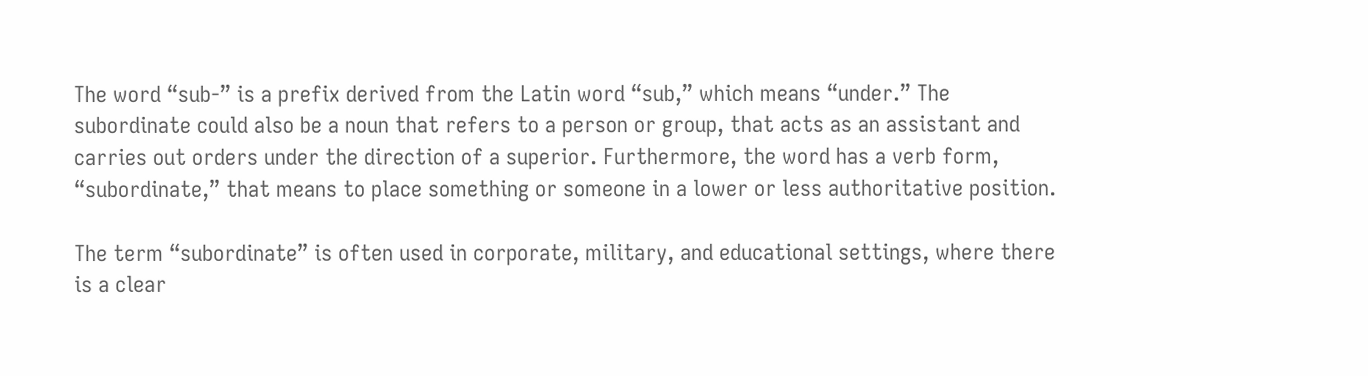The word “sub-” is a prefix derived from the Latin word “sub,” which means “under.” The subordinate could also be a noun that refers to a person or group, that acts as an assistant and carries out orders under the direction of a superior. Furthermore, the word has a verb form, “subordinate,” that means to place something or someone in a lower or less authoritative position.

The term “subordinate” is often used in corporate, military, and educational settings, where there is a clear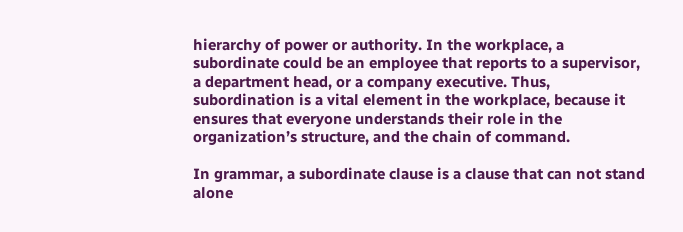hierarchy of power or authority. In the workplace, a subordinate could be an employee that reports to a supervisor, a department head, or a company executive. Thus, subordination is a vital element in the workplace, because it ensures that everyone understands their role in the organization’s structure, and the chain of command.

In grammar, a subordinate clause is a clause that can not stand alone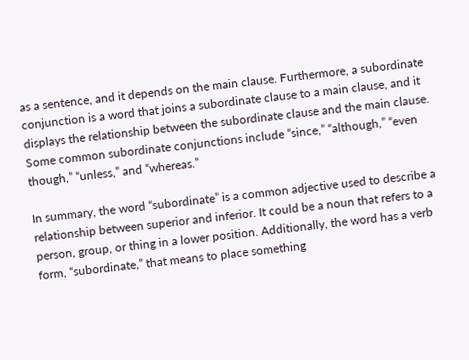as a sentence, and it depends on the main clause. Furthermore, a subordinate conjunction is a word that joins a subordinate clause to a main clause, and it displays the relationship between the subordinate clause and the main clause. Some common subordinate conjunctions include “since,” “although,” “even though,” “unless,” and “whereas.”

In summary, the word “subordinate” is a common adjective used to describe a relationship between superior and inferior. It could be a noun that refers to a person, group, or thing in a lower position. Additionally, the word has a verb form, “subordinate,” that means to place something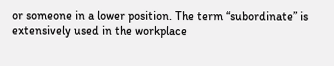or someone in a lower position. The term “subordinate” is extensively used in the workplace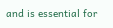and is essential for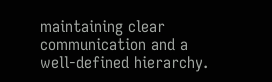maintaining clear communication and a well-defined hierarchy.